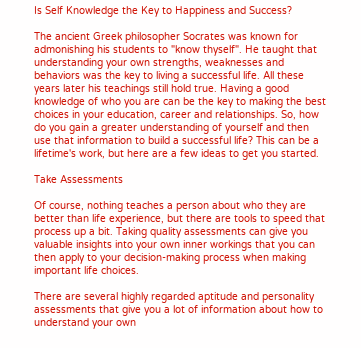Is Self Knowledge the Key to Happiness and Success?

The ancient Greek philosopher Socrates was known for admonishing his students to "know thyself". He taught that understanding your own strengths, weaknesses and behaviors was the key to living a successful life. All these years later his teachings still hold true. Having a good knowledge of who you are can be the key to making the best choices in your education, career and relationships. So, how do you gain a greater understanding of yourself and then use that information to build a successful life? This can be a lifetime's work, but here are a few ideas to get you started.

Take Assessments

Of course, nothing teaches a person about who they are better than life experience, but there are tools to speed that process up a bit. Taking quality assessments can give you valuable insights into your own inner workings that you can then apply to your decision-making process when making important life choices.

There are several highly regarded aptitude and personality assessments that give you a lot of information about how to understand your own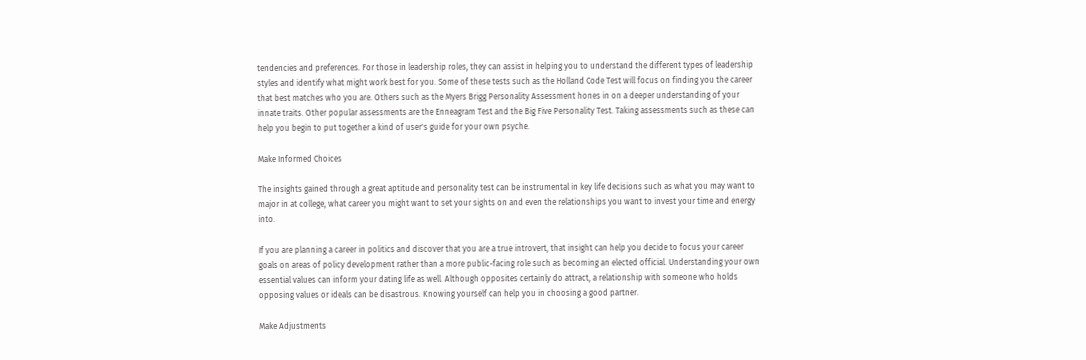tendencies and preferences. For those in leadership roles, they can assist in helping you to understand the different types of leadership styles and identify what might work best for you. Some of these tests such as the Holland Code Test will focus on finding you the career that best matches who you are. Others such as the Myers Brigg Personality Assessment hones in on a deeper understanding of your innate traits. Other popular assessments are the Enneagram Test and the Big Five Personality Test. Taking assessments such as these can help you begin to put together a kind of user's guide for your own psyche.

Make Informed Choices

The insights gained through a great aptitude and personality test can be instrumental in key life decisions such as what you may want to major in at college, what career you might want to set your sights on and even the relationships you want to invest your time and energy into.

If you are planning a career in politics and discover that you are a true introvert, that insight can help you decide to focus your career goals on areas of policy development rather than a more public-facing role such as becoming an elected official. Understanding your own essential values can inform your dating life as well. Although opposites certainly do attract, a relationship with someone who holds opposing values or ideals can be disastrous. Knowing yourself can help you in choosing a good partner.

Make Adjustments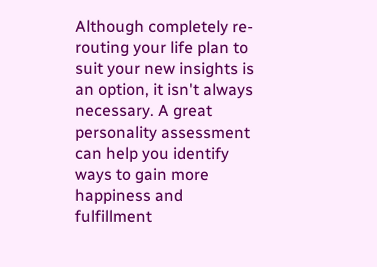Although completely re-routing your life plan to suit your new insights is an option, it isn't always necessary. A great personality assessment can help you identify ways to gain more happiness and fulfillment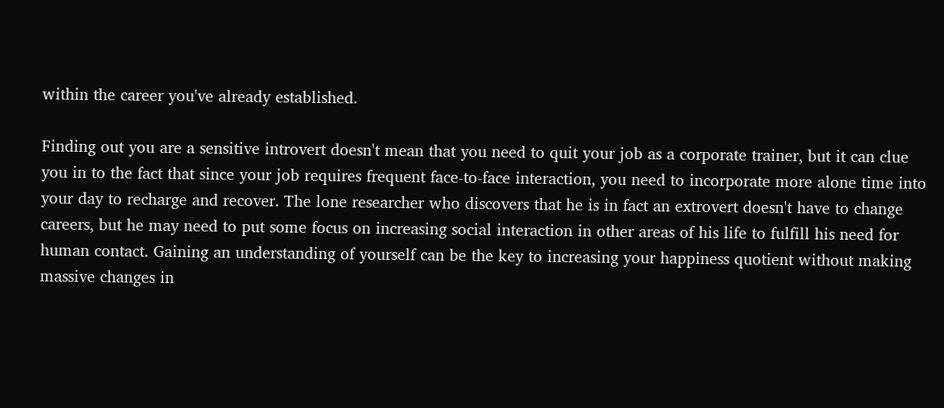within the career you've already established.

Finding out you are a sensitive introvert doesn't mean that you need to quit your job as a corporate trainer, but it can clue you in to the fact that since your job requires frequent face-to-face interaction, you need to incorporate more alone time into your day to recharge and recover. The lone researcher who discovers that he is in fact an extrovert doesn't have to change careers, but he may need to put some focus on increasing social interaction in other areas of his life to fulfill his need for human contact. Gaining an understanding of yourself can be the key to increasing your happiness quotient without making massive changes in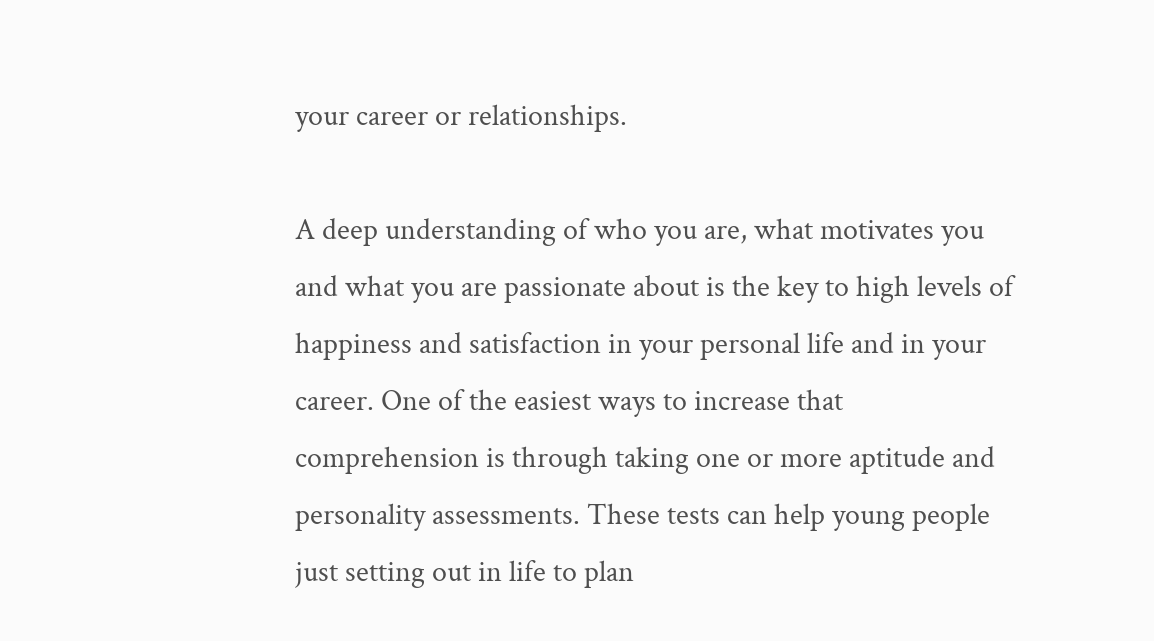your career or relationships.

A deep understanding of who you are, what motivates you and what you are passionate about is the key to high levels of happiness and satisfaction in your personal life and in your career. One of the easiest ways to increase that comprehension is through taking one or more aptitude and personality assessments. These tests can help young people just setting out in life to plan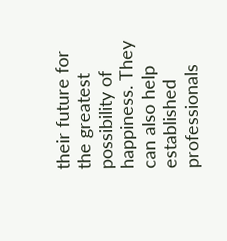their future for the greatest possibility of happiness. They can also help established professionals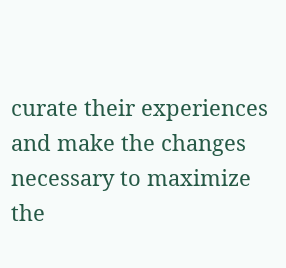curate their experiences and make the changes necessary to maximize the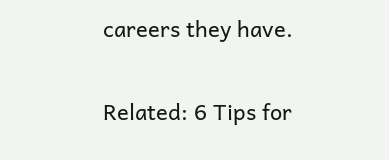careers they have.

Related: 6 Tips for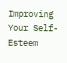Improving Your Self-Esteem